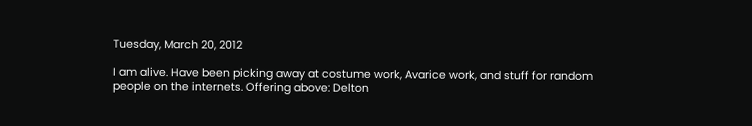Tuesday, March 20, 2012

I am alive. Have been picking away at costume work, Avarice work, and stuff for random people on the internets. Offering above: Delton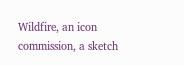Wildfire, an icon commission, a sketch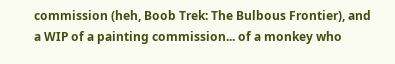commission (heh, Boob Trek: The Bulbous Frontier), and a WIP of a painting commission... of a monkey who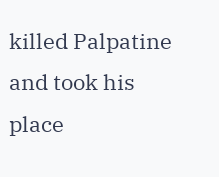killed Palpatine and took his place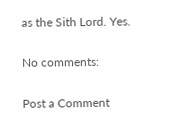as the Sith Lord. Yes.

No comments:

Post a Comment